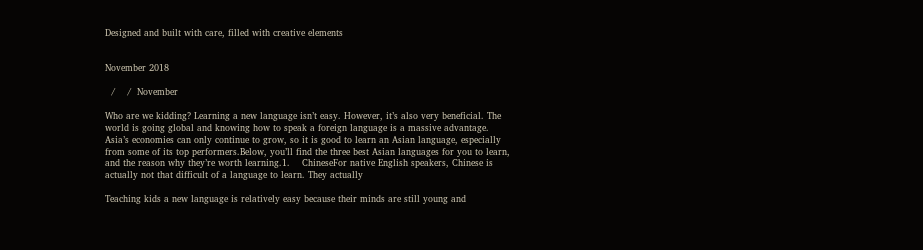Designed and built with care, filled with creative elements


November 2018

  /    /  November

Who are we kidding? Learning a new language isn’t easy. However, it’s also very beneficial. The world is going global and knowing how to speak a foreign language is a massive advantage. Asia’s economies can only continue to grow, so it is good to learn an Asian language, especially from some of its top performers.Below, you’ll find the three best Asian languages for you to learn, and the reason why they’re worth learning.1.    ChineseFor native English speakers, Chinese is actually not that difficult of a language to learn. They actually

Teaching kids a new language is relatively easy because their minds are still young and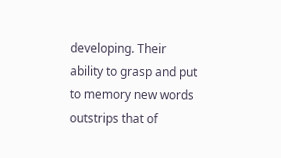developing. Their ability to grasp and put to memory new words outstrips that of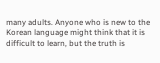many adults. Anyone who is new to the Korean language might think that it is difficult to learn, but the truth is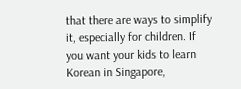that there are ways to simplify it, especially for children. If you want your kids to learn Korean in Singapore,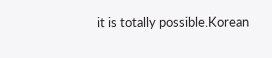it is totally possible.Korean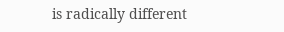is radically different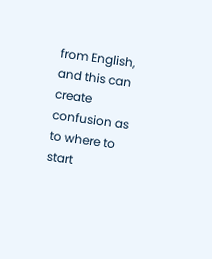from English, and this can create confusion as to where to start